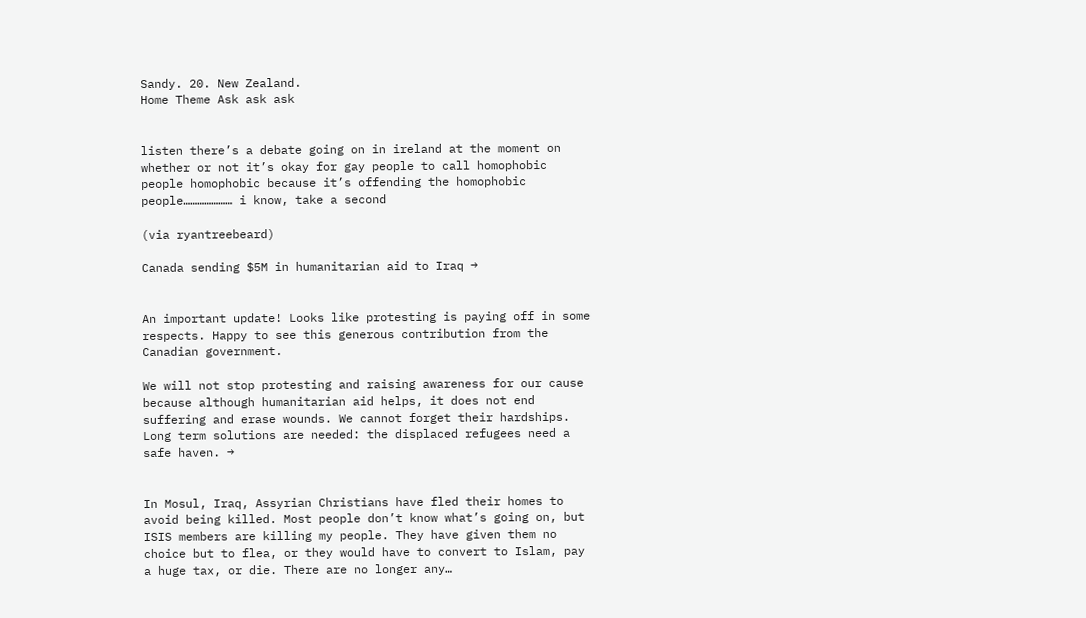Sandy. 20. New Zealand.
Home Theme Ask ask ask


listen there’s a debate going on in ireland at the moment on whether or not it’s okay for gay people to call homophobic people homophobic because it’s offending the homophobic people………………… i know, take a second

(via ryantreebeard)

Canada sending $5M in humanitarian aid to Iraq →


An important update! Looks like protesting is paying off in some respects. Happy to see this generous contribution from the Canadian government.

We will not stop protesting and raising awareness for our cause because although humanitarian aid helps, it does not end suffering and erase wounds. We cannot forget their hardships. Long term solutions are needed: the displaced refugees need a safe haven. →


In Mosul, Iraq, Assyrian Christians have fled their homes to avoid being killed. Most people don’t know what’s going on, but ISIS members are killing my people. They have given them no choice but to flea, or they would have to convert to Islam, pay a huge tax, or die. There are no longer any…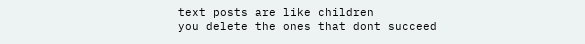text posts are like children
you delete the ones that dont succeed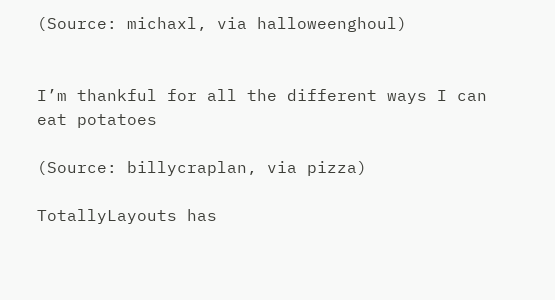(Source: michaxl, via halloweenghoul)


I’m thankful for all the different ways I can eat potatoes

(Source: billycraplan, via pizza)

TotallyLayouts has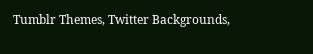Tumblr Themes, Twitter Backgrounds,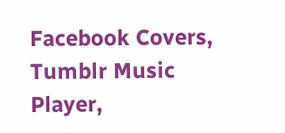Facebook Covers, Tumblr Music Player,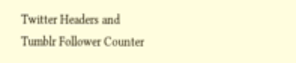Twitter Headers and Tumblr Follower Counter